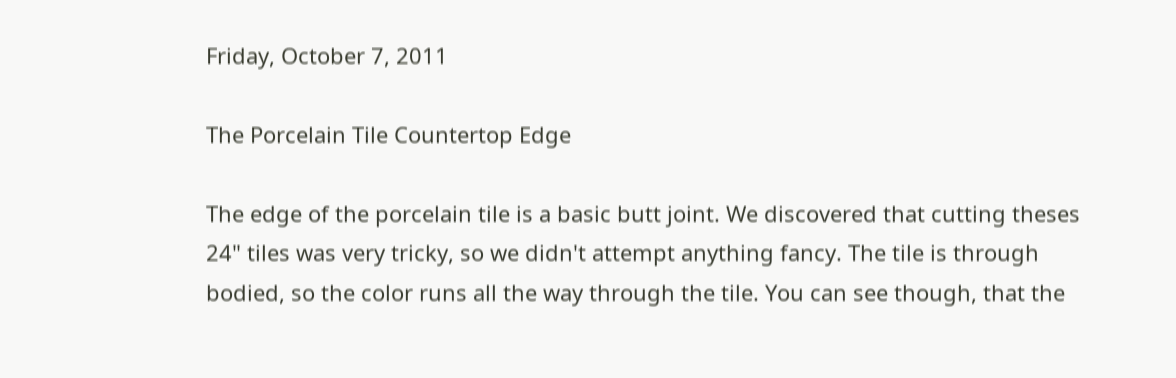Friday, October 7, 2011

The Porcelain Tile Countertop Edge

The edge of the porcelain tile is a basic butt joint. We discovered that cutting theses 24" tiles was very tricky, so we didn't attempt anything fancy. The tile is through bodied, so the color runs all the way through the tile. You can see though, that the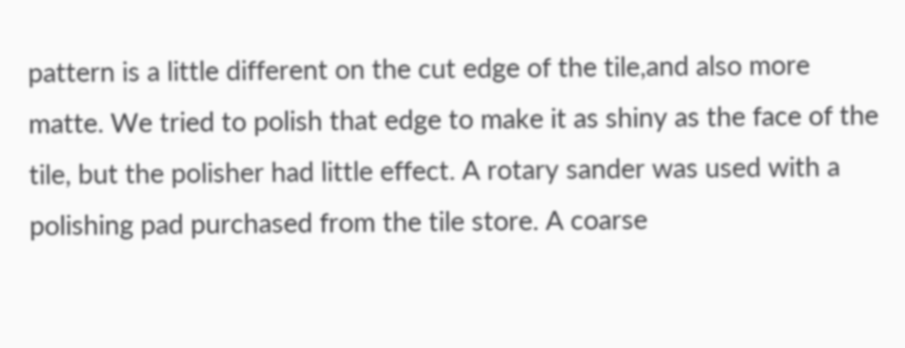pattern is a little different on the cut edge of the tile,and also more matte. We tried to polish that edge to make it as shiny as the face of the tile, but the polisher had little effect. A rotary sander was used with a polishing pad purchased from the tile store. A coarse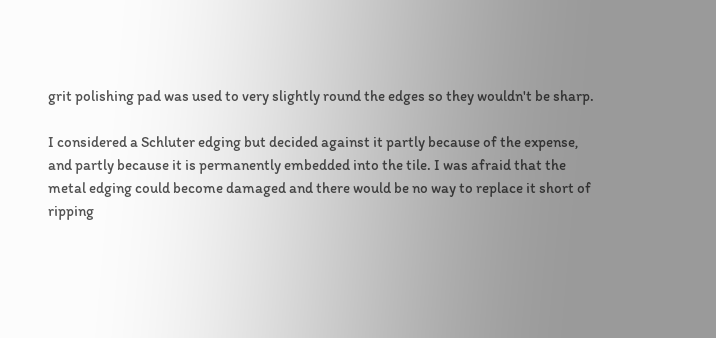grit polishing pad was used to very slightly round the edges so they wouldn't be sharp.

I considered a Schluter edging but decided against it partly because of the expense, and partly because it is permanently embedded into the tile. I was afraid that the metal edging could become damaged and there would be no way to replace it short of ripping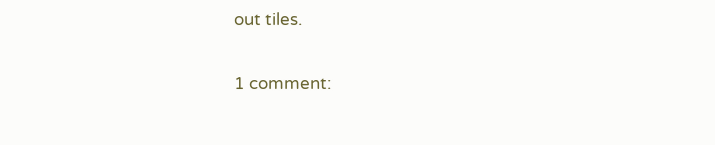out tiles.

1 comment: